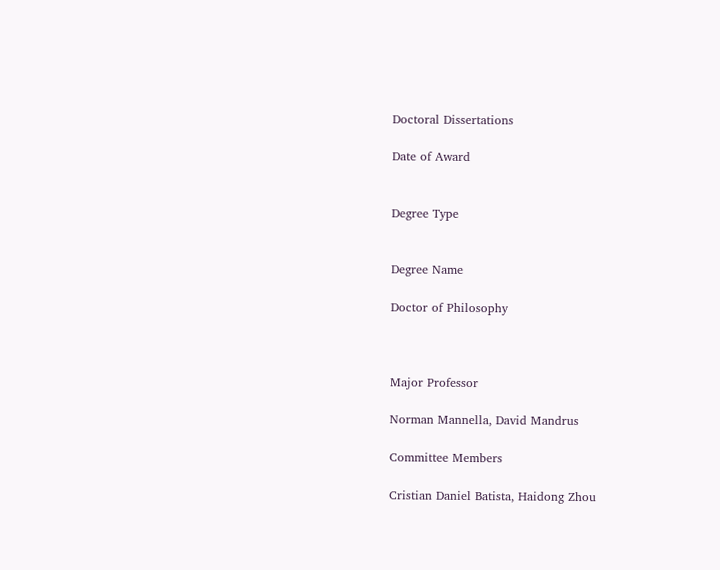Doctoral Dissertations

Date of Award


Degree Type


Degree Name

Doctor of Philosophy



Major Professor

Norman Mannella, David Mandrus

Committee Members

Cristian Daniel Batista, Haidong Zhou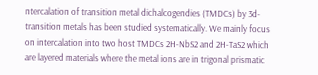ntercalation of transition metal dichalcogendies (TMDCs) by 3d-transition metals has been studied systematically. We mainly focus on intercalation into two host TMDCs 2H-NbS2 and 2H-TaS2 which are layered materials where the metal ions are in trigonal prismatic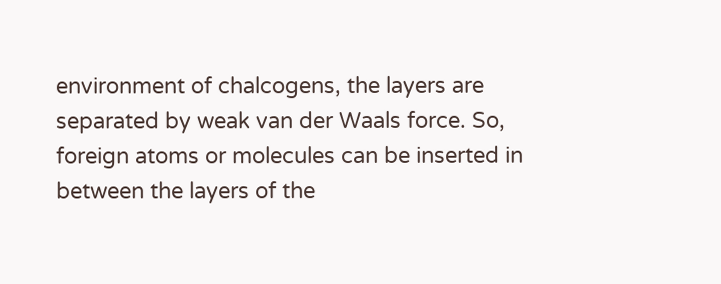environment of chalcogens, the layers are separated by weak van der Waals force. So, foreign atoms or molecules can be inserted in between the layers of the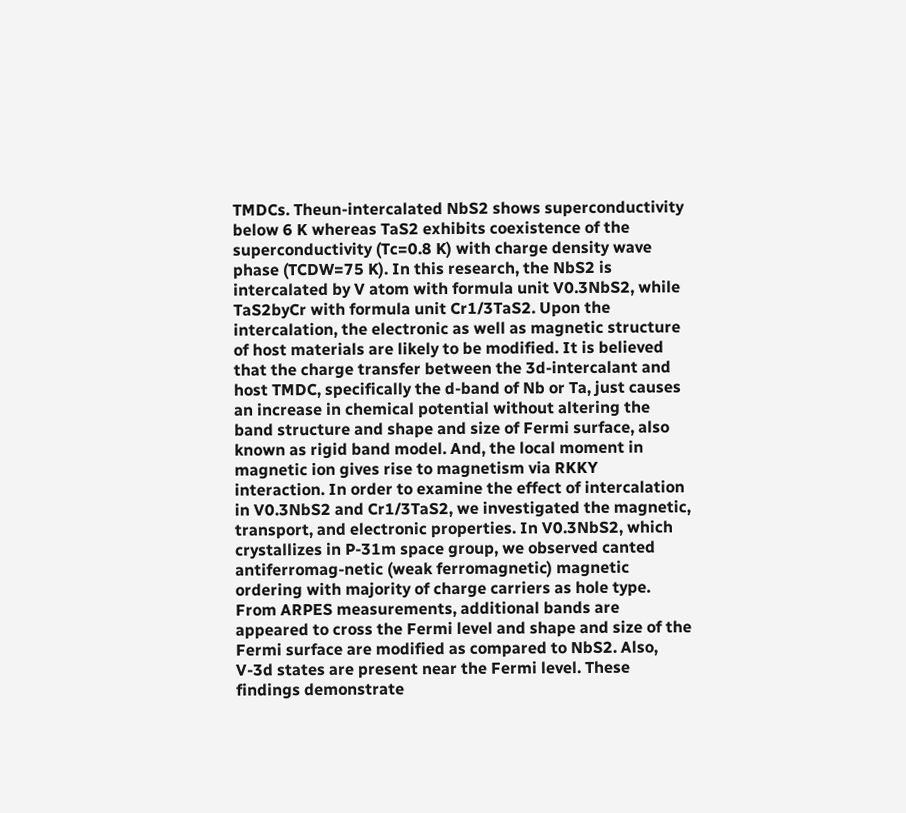TMDCs. Theun-intercalated NbS2 shows superconductivity below 6 K whereas TaS2 exhibits coexistence of the superconductivity (Tc=0.8 K) with charge density wave phase (TCDW=75 K). In this research, the NbS2 is intercalated by V atom with formula unit V0.3NbS2, while TaS2byCr with formula unit Cr1/3TaS2. Upon the intercalation, the electronic as well as magnetic structure of host materials are likely to be modified. It is believed that the charge transfer between the 3d-intercalant and host TMDC, specifically the d-band of Nb or Ta, just causes an increase in chemical potential without altering the band structure and shape and size of Fermi surface, also known as rigid band model. And, the local moment in magnetic ion gives rise to magnetism via RKKY interaction. In order to examine the effect of intercalation in V0.3NbS2 and Cr1/3TaS2, we investigated the magnetic, transport, and electronic properties. In V0.3NbS2, which crystallizes in P-31m space group, we observed canted antiferromag-netic (weak ferromagnetic) magnetic ordering with majority of charge carriers as hole type. From ARPES measurements, additional bands are appeared to cross the Fermi level and shape and size of the Fermi surface are modified as compared to NbS2. Also, V-3d states are present near the Fermi level. These findings demonstrate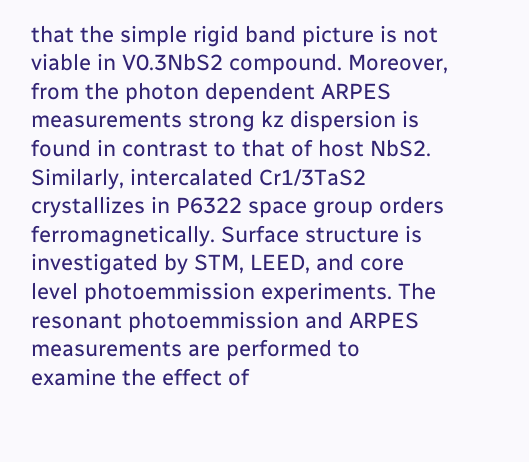that the simple rigid band picture is not viable in V0.3NbS2 compound. Moreover, from the photon dependent ARPES measurements strong kz dispersion is found in contrast to that of host NbS2. Similarly, intercalated Cr1/3TaS2 crystallizes in P6322 space group orders ferromagnetically. Surface structure is investigated by STM, LEED, and core level photoemmission experiments. The resonant photoemmission and ARPES measurements are performed to examine the effect of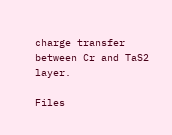charge transfer between Cr and TaS2 layer.

Files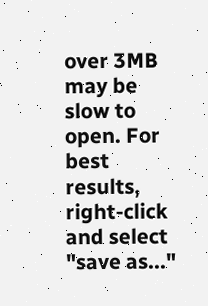over 3MB may be slow to open. For best results, right-click and select "save as..."